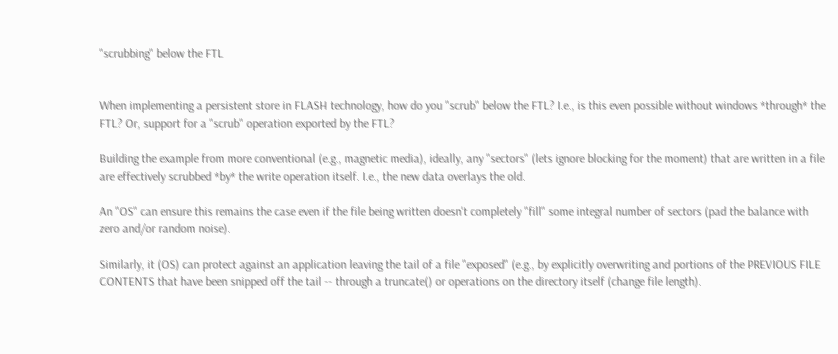"scrubbing" below the FTL


When implementing a persistent store in FLASH technology, how do you "scrub" below the FTL? I.e., is this even possible without windows *through* the FTL? Or, support for a "scrub" operation exported by the FTL?

Building the example from more conventional (e.g., magnetic media), ideally, any "sectors" (lets ignore blocking for the moment) that are written in a file are effectively scrubbed *by* the write operation itself. I.e., the new data overlays the old.

An "OS" can ensure this remains the case even if the file being written doesn't completely "fill" some integral number of sectors (pad the balance with zero and/or random noise).

Similarly, it (OS) can protect against an application leaving the tail of a file "exposed" (e.g., by explicitly overwriting and portions of the PREVIOUS FILE CONTENTS that have been snipped off the tail -- through a truncate() or operations on the directory itself (change file length).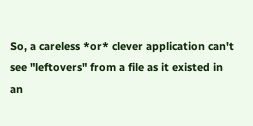So, a careless *or* clever application can't see "leftovers" from a file as it existed in an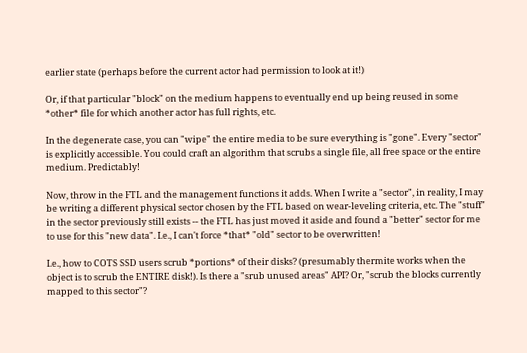earlier state (perhaps before the current actor had permission to look at it!)

Or, if that particular "block" on the medium happens to eventually end up being reused in some *other* file for which another actor has full rights, etc.

In the degenerate case, you can "wipe" the entire media to be sure everything is "gone". Every "sector" is explicitly accessible. You could craft an algorithm that scrubs a single file, all free space or the entire medium. Predictably!

Now, throw in the FTL and the management functions it adds. When I write a "sector", in reality, I may be writing a different physical sector chosen by the FTL based on wear-leveling criteria, etc. The "stuff" in the sector previously still exists -- the FTL has just moved it aside and found a "better" sector for me to use for this "new data". I.e., I can't force *that* "old" sector to be overwritten!

I.e., how to COTS SSD users scrub *portions* of their disks? (presumably thermite works when the object is to scrub the ENTIRE disk!). Is there a "srub unused areas" API? Or, "scrub the blocks currently mapped to this sector"?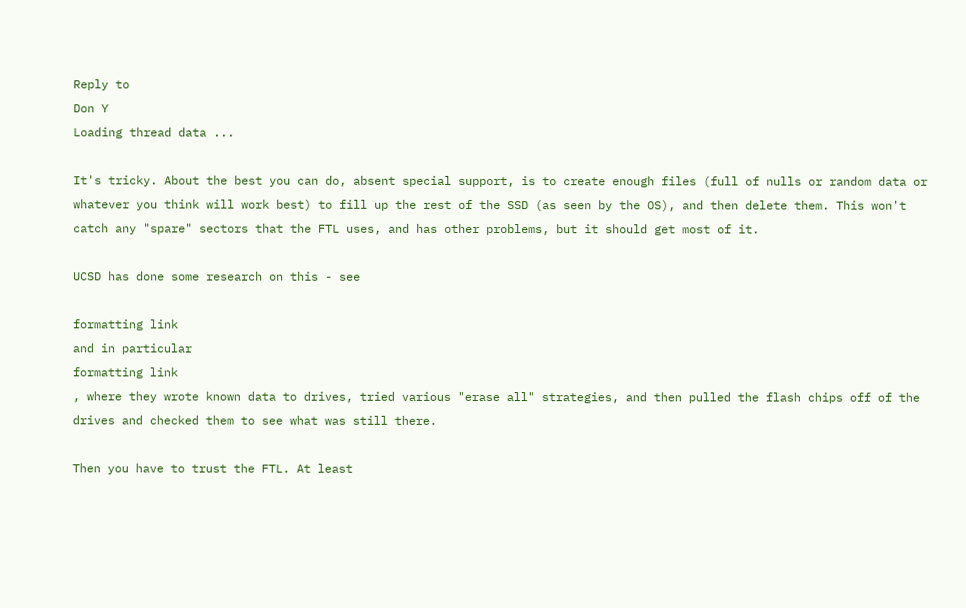Reply to
Don Y
Loading thread data ...

It's tricky. About the best you can do, absent special support, is to create enough files (full of nulls or random data or whatever you think will work best) to fill up the rest of the SSD (as seen by the OS), and then delete them. This won't catch any "spare" sectors that the FTL uses, and has other problems, but it should get most of it.

UCSD has done some research on this - see

formatting link
and in particular
formatting link
, where they wrote known data to drives, tried various "erase all" strategies, and then pulled the flash chips off of the drives and checked them to see what was still there.

Then you have to trust the FTL. At least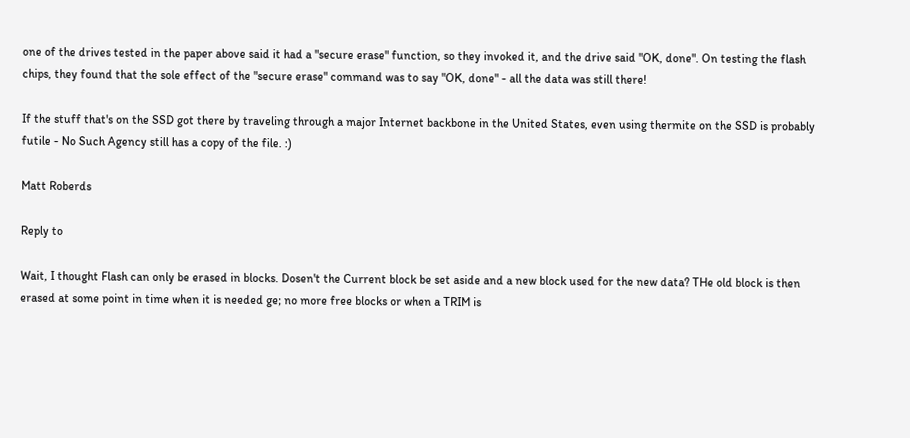one of the drives tested in the paper above said it had a "secure erase" function, so they invoked it, and the drive said "OK, done". On testing the flash chips, they found that the sole effect of the "secure erase" command was to say "OK, done" - all the data was still there!

If the stuff that's on the SSD got there by traveling through a major Internet backbone in the United States, even using thermite on the SSD is probably futile - No Such Agency still has a copy of the file. :)

Matt Roberds

Reply to

Wait, I thought Flash can only be erased in blocks. Dosen't the Current block be set aside and a new block used for the new data? THe old block is then erased at some point in time when it is needed ge; no more free blocks or when a TRIM is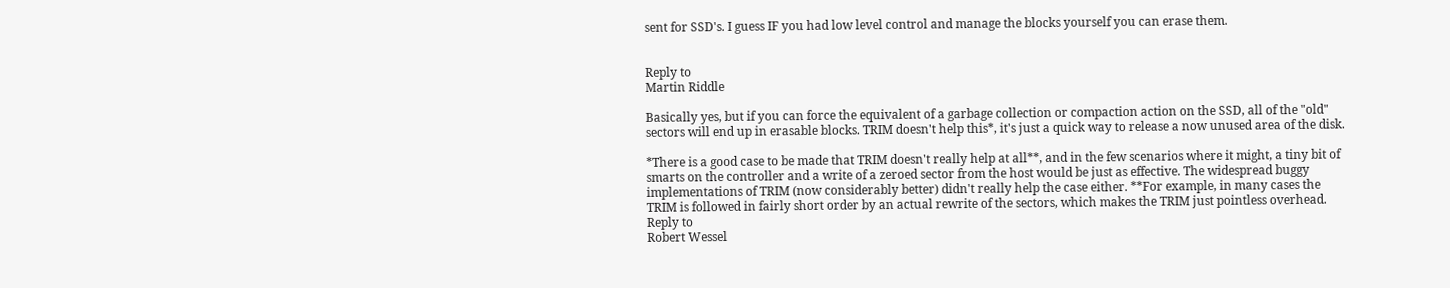sent for SSD's. I guess IF you had low level control and manage the blocks yourself you can erase them.


Reply to
Martin Riddle

Basically yes, but if you can force the equivalent of a garbage collection or compaction action on the SSD, all of the "old" sectors will end up in erasable blocks. TRIM doesn't help this*, it's just a quick way to release a now unused area of the disk.

*There is a good case to be made that TRIM doesn't really help at all**, and in the few scenarios where it might, a tiny bit of smarts on the controller and a write of a zeroed sector from the host would be just as effective. The widespread buggy implementations of TRIM (now considerably better) didn't really help the case either. **For example, in many cases the TRIM is followed in fairly short order by an actual rewrite of the sectors, which makes the TRIM just pointless overhead.
Reply to
Robert Wessel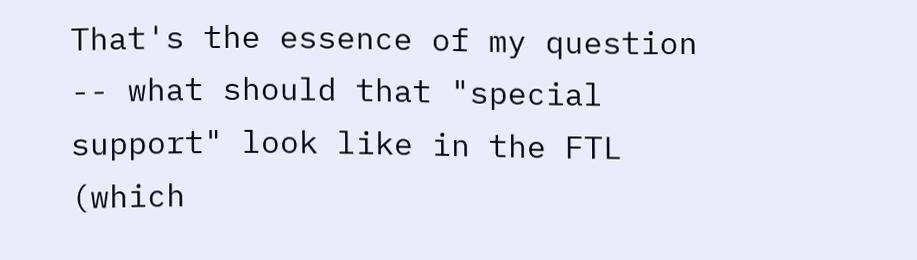That's the essence of my question -- what should that "special support" look like in the FTL (which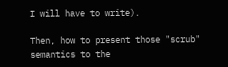I will have to write).

Then, how to present those "scrub" semantics to the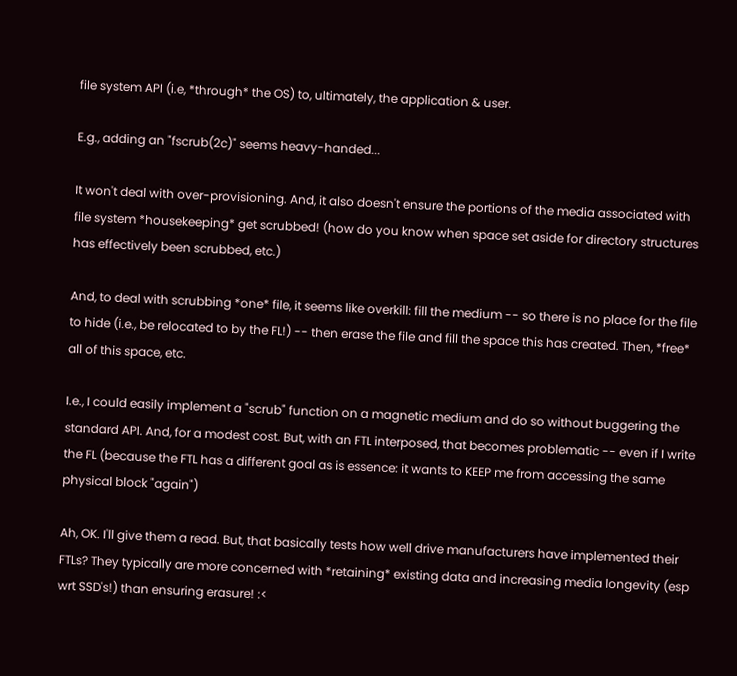file system API (i.e, *through* the OS) to, ultimately, the application & user.

E.g., adding an "fscrub(2c)" seems heavy-handed...

It won't deal with over-provisioning. And, it also doesn't ensure the portions of the media associated with file system *housekeeping* get scrubbed! (how do you know when space set aside for directory structures has effectively been scrubbed, etc.)

And, to deal with scrubbing *one* file, it seems like overkill: fill the medium -- so there is no place for the file to hide (i.e., be relocated to by the FL!) -- then erase the file and fill the space this has created. Then, *free* all of this space, etc.

I.e., I could easily implement a "scrub" function on a magnetic medium and do so without buggering the standard API. And, for a modest cost. But, with an FTL interposed, that becomes problematic -- even if I write the FL (because the FTL has a different goal as is essence: it wants to KEEP me from accessing the same physical block "again")

Ah, OK. I'll give them a read. But, that basically tests how well drive manufacturers have implemented their FTLs? They typically are more concerned with *retaining* existing data and increasing media longevity (esp wrt SSD's!) than ensuring erasure! :<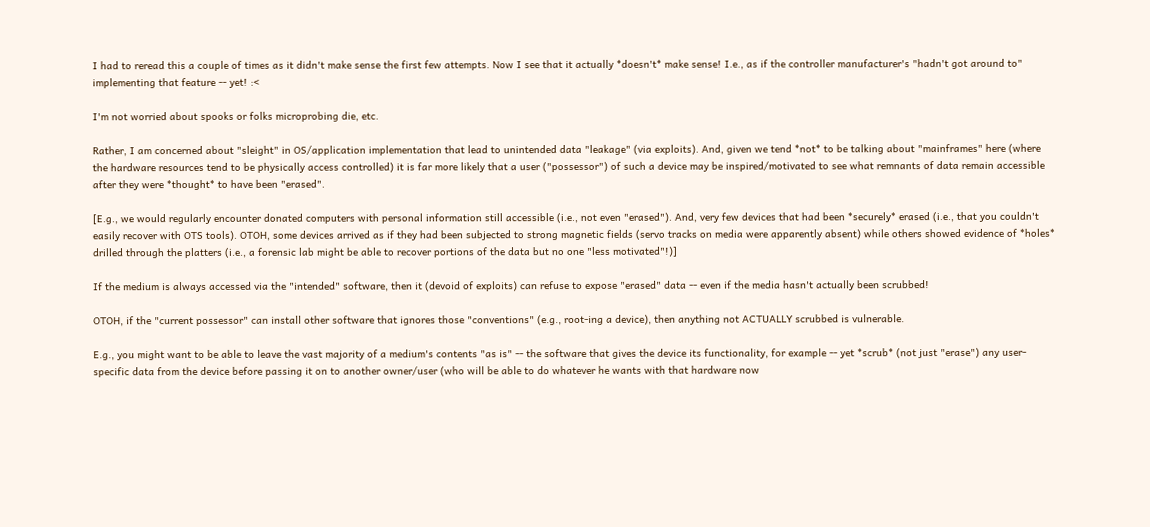I had to reread this a couple of times as it didn't make sense the first few attempts. Now I see that it actually *doesn't* make sense! I.e., as if the controller manufacturer's "hadn't got around to" implementing that feature -- yet! :<

I'm not worried about spooks or folks microprobing die, etc.

Rather, I am concerned about "sleight" in OS/application implementation that lead to unintended data "leakage" (via exploits). And, given we tend *not* to be talking about "mainframes" here (where the hardware resources tend to be physically access controlled) it is far more likely that a user ("possessor") of such a device may be inspired/motivated to see what remnants of data remain accessible after they were *thought* to have been "erased".

[E.g., we would regularly encounter donated computers with personal information still accessible (i.e., not even "erased"). And, very few devices that had been *securely* erased (i.e., that you couldn't easily recover with OTS tools). OTOH, some devices arrived as if they had been subjected to strong magnetic fields (servo tracks on media were apparently absent) while others showed evidence of *holes* drilled through the platters (i.e., a forensic lab might be able to recover portions of the data but no one "less motivated"!)]

If the medium is always accessed via the "intended" software, then it (devoid of exploits) can refuse to expose "erased" data -- even if the media hasn't actually been scrubbed!

OTOH, if the "current possessor" can install other software that ignores those "conventions" (e.g., root-ing a device), then anything not ACTUALLY scrubbed is vulnerable.

E.g., you might want to be able to leave the vast majority of a medium's contents "as is" -- the software that gives the device its functionality, for example -- yet *scrub* (not just "erase") any user-specific data from the device before passing it on to another owner/user (who will be able to do whatever he wants with that hardware now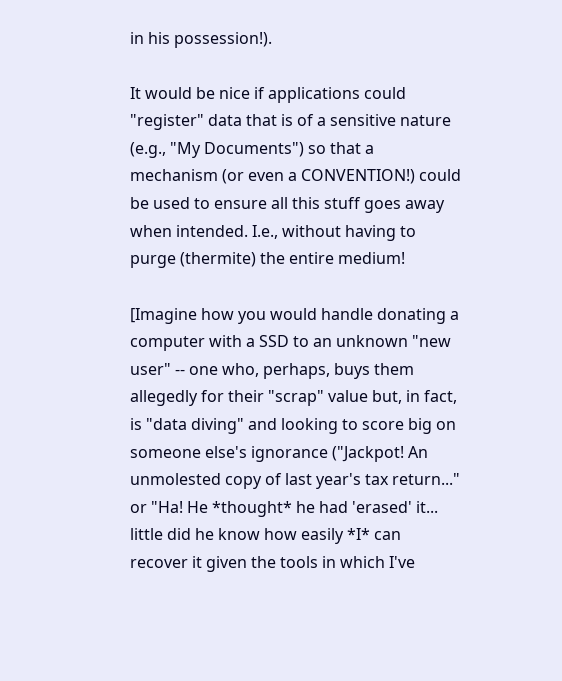in his possession!).

It would be nice if applications could "register" data that is of a sensitive nature (e.g., "My Documents") so that a mechanism (or even a CONVENTION!) could be used to ensure all this stuff goes away when intended. I.e., without having to purge (thermite) the entire medium!

[Imagine how you would handle donating a computer with a SSD to an unknown "new user" -- one who, perhaps, buys them allegedly for their "scrap" value but, in fact, is "data diving" and looking to score big on someone else's ignorance ("Jackpot! An unmolested copy of last year's tax return..." or "Ha! He *thought* he had 'erased' it... little did he know how easily *I* can recover it given the tools in which I've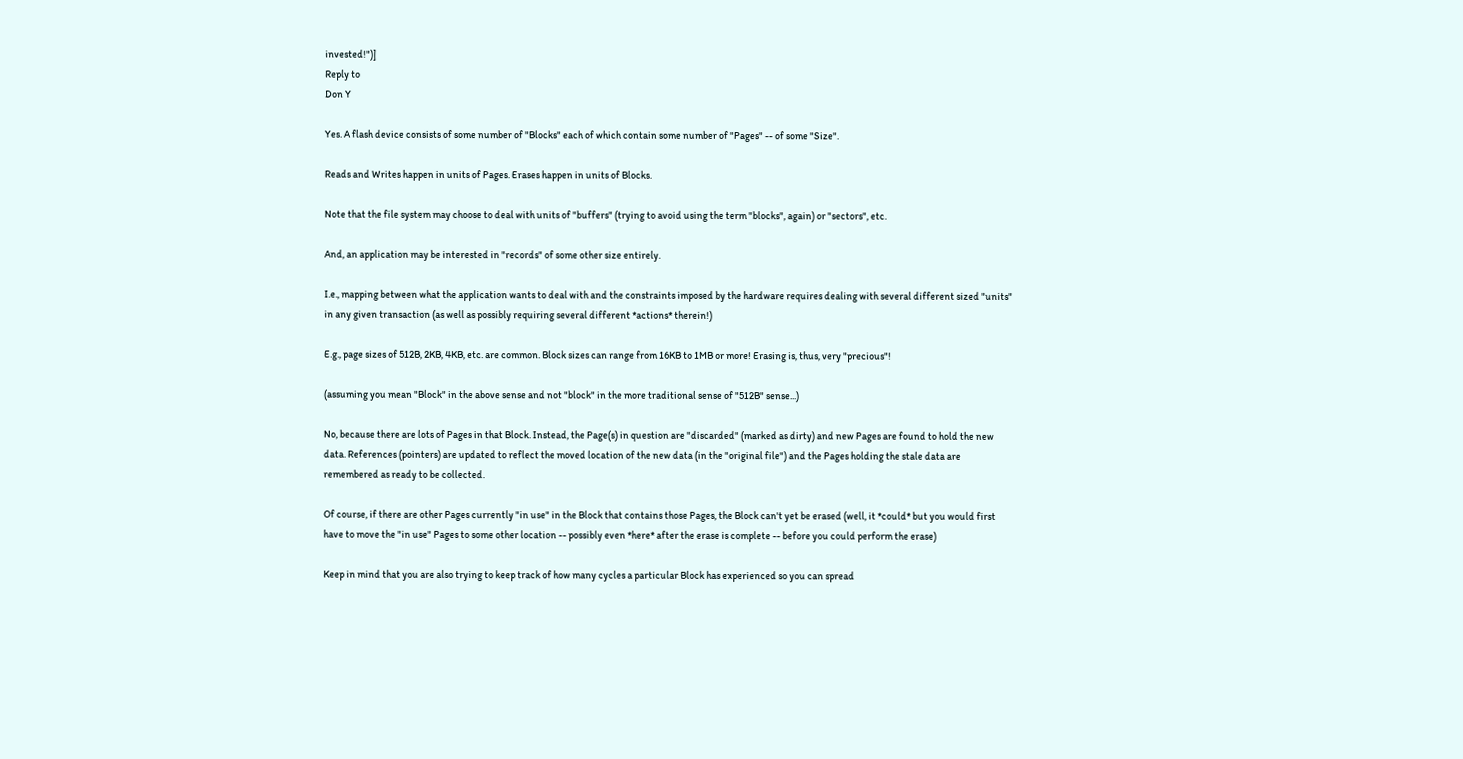invested!")]
Reply to
Don Y

Yes. A flash device consists of some number of "Blocks" each of which contain some number of "Pages" -- of some "Size".

Reads and Writes happen in units of Pages. Erases happen in units of Blocks.

Note that the file system may choose to deal with units of "buffers" (trying to avoid using the term "blocks", again) or "sectors", etc.

And, an application may be interested in "records" of some other size entirely.

I.e., mapping between what the application wants to deal with and the constraints imposed by the hardware requires dealing with several different sized "units" in any given transaction (as well as possibly requiring several different *actions* therein!)

E.g., page sizes of 512B, 2KB, 4KB, etc. are common. Block sizes can range from 16KB to 1MB or more! Erasing is, thus, very "precious"!

(assuming you mean "Block" in the above sense and not "block" in the more traditional sense of "512B" sense...)

No, because there are lots of Pages in that Block. Instead, the Page(s) in question are "discarded" (marked as dirty) and new Pages are found to hold the new data. References (pointers) are updated to reflect the moved location of the new data (in the "original file") and the Pages holding the stale data are remembered as ready to be collected.

Of course, if there are other Pages currently "in use" in the Block that contains those Pages, the Block can't yet be erased (well, it *could* but you would first have to move the "in use" Pages to some other location -- possibly even *here* after the erase is complete -- before you could perform the erase)

Keep in mind that you are also trying to keep track of how many cycles a particular Block has experienced so you can spread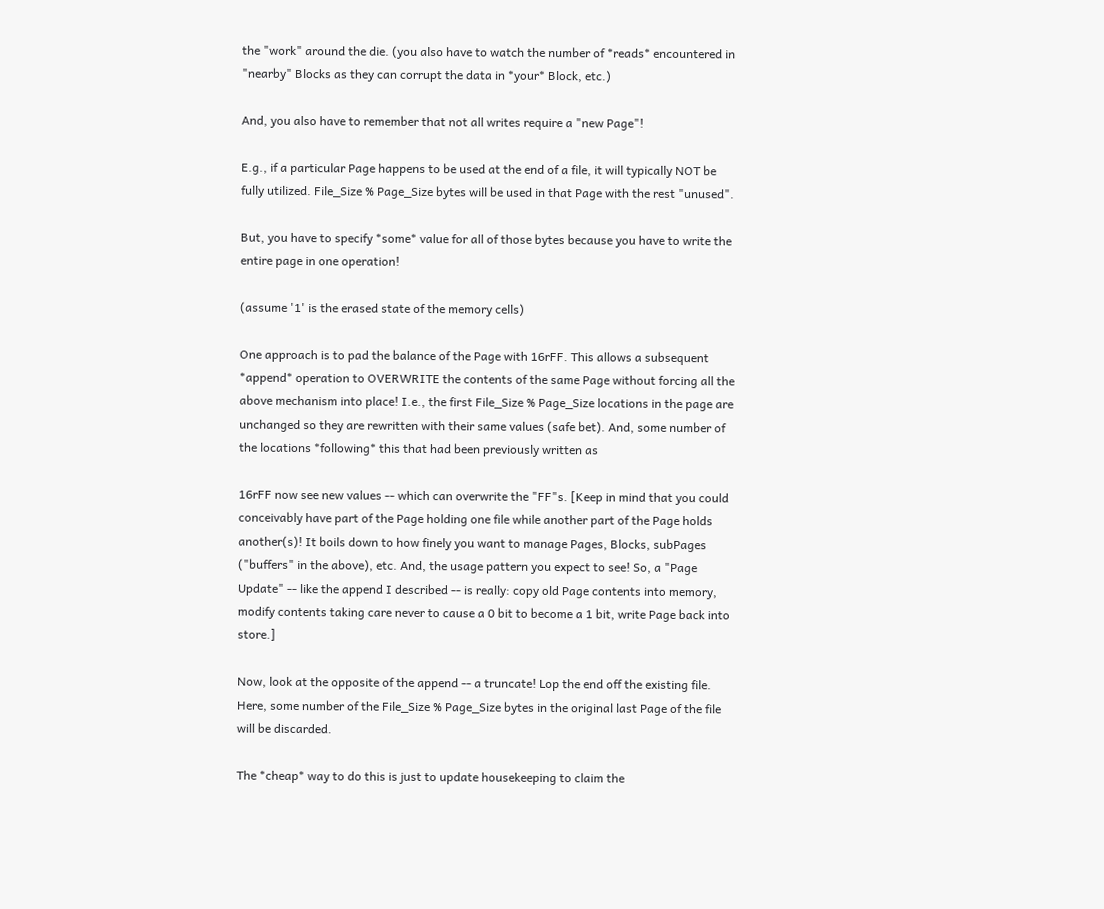the "work" around the die. (you also have to watch the number of *reads* encountered in "nearby" Blocks as they can corrupt the data in *your* Block, etc.)

And, you also have to remember that not all writes require a "new Page"!

E.g., if a particular Page happens to be used at the end of a file, it will typically NOT be fully utilized. File_Size % Page_Size bytes will be used in that Page with the rest "unused".

But, you have to specify *some* value for all of those bytes because you have to write the entire page in one operation!

(assume '1' is the erased state of the memory cells)

One approach is to pad the balance of the Page with 16rFF. This allows a subsequent *append* operation to OVERWRITE the contents of the same Page without forcing all the above mechanism into place! I.e., the first File_Size % Page_Size locations in the page are unchanged so they are rewritten with their same values (safe bet). And, some number of the locations *following* this that had been previously written as

16rFF now see new values -- which can overwrite the "FF"s. [Keep in mind that you could conceivably have part of the Page holding one file while another part of the Page holds another(s)! It boils down to how finely you want to manage Pages, Blocks, subPages ("buffers" in the above), etc. And, the usage pattern you expect to see! So, a "Page Update" -- like the append I described -- is really: copy old Page contents into memory, modify contents taking care never to cause a 0 bit to become a 1 bit, write Page back into store.]

Now, look at the opposite of the append -- a truncate! Lop the end off the existing file. Here, some number of the File_Size % Page_Size bytes in the original last Page of the file will be discarded.

The *cheap* way to do this is just to update housekeeping to claim the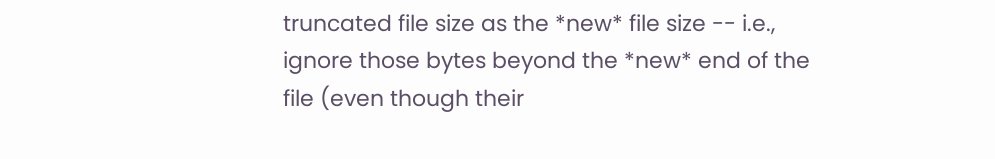truncated file size as the *new* file size -- i.e., ignore those bytes beyond the *new* end of the file (even though their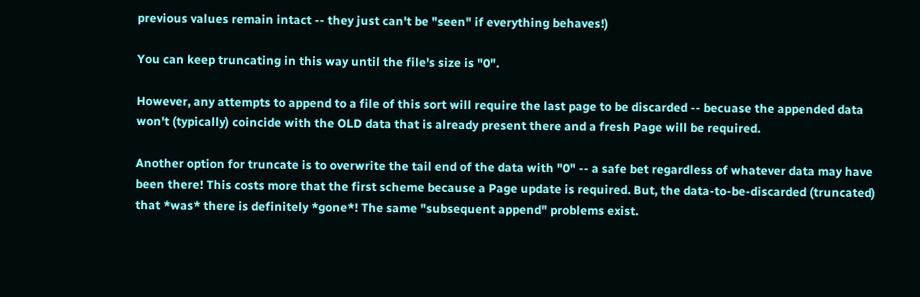previous values remain intact -- they just can't be "seen" if everything behaves!)

You can keep truncating in this way until the file's size is "0".

However, any attempts to append to a file of this sort will require the last page to be discarded -- becuase the appended data won't (typically) coincide with the OLD data that is already present there and a fresh Page will be required.

Another option for truncate is to overwrite the tail end of the data with "0" -- a safe bet regardless of whatever data may have been there! This costs more that the first scheme because a Page update is required. But, the data-to-be-discarded (truncated) that *was* there is definitely *gone*! The same "subsequent append" problems exist.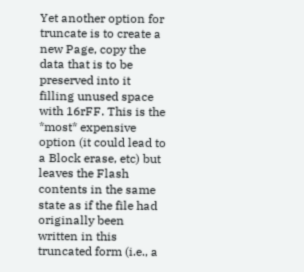Yet another option for truncate is to create a new Page, copy the data that is to be preserved into it filling unused space with 16rFF. This is the *most* expensive option (it could lead to a Block erase, etc) but leaves the Flash contents in the same state as if the file had originally been written in this truncated form (i.e., a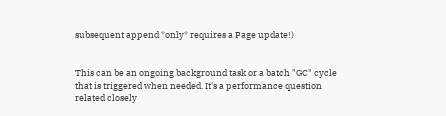subsequent append *only* requires a Page update!)


This can be an ongoing background task or a batch "GC" cycle that is triggered when needed. It's a performance question related closely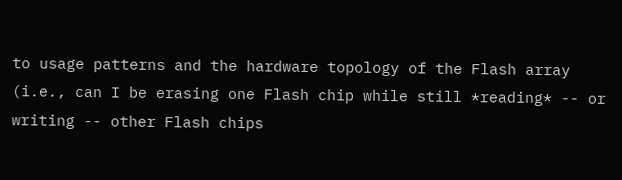to usage patterns and the hardware topology of the Flash array (i.e., can I be erasing one Flash chip while still *reading* -- or writing -- other Flash chips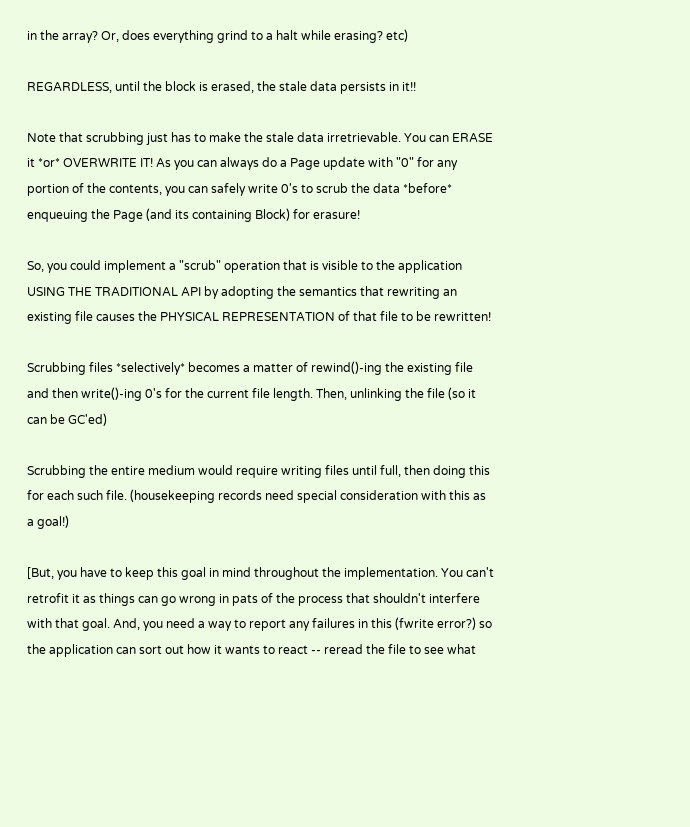in the array? Or, does everything grind to a halt while erasing? etc)

REGARDLESS, until the block is erased, the stale data persists in it!!

Note that scrubbing just has to make the stale data irretrievable. You can ERASE it *or* OVERWRITE IT! As you can always do a Page update with "0" for any portion of the contents, you can safely write 0's to scrub the data *before* enqueuing the Page (and its containing Block) for erasure!

So, you could implement a "scrub" operation that is visible to the application USING THE TRADITIONAL API by adopting the semantics that rewriting an existing file causes the PHYSICAL REPRESENTATION of that file to be rewritten!

Scrubbing files *selectively* becomes a matter of rewind()-ing the existing file and then write()-ing 0's for the current file length. Then, unlinking the file (so it can be GC'ed)

Scrubbing the entire medium would require writing files until full, then doing this for each such file. (housekeeping records need special consideration with this as a goal!)

[But, you have to keep this goal in mind throughout the implementation. You can't retrofit it as things can go wrong in pats of the process that shouldn't interfere with that goal. And, you need a way to report any failures in this (fwrite error?) so the application can sort out how it wants to react -- reread the file to see what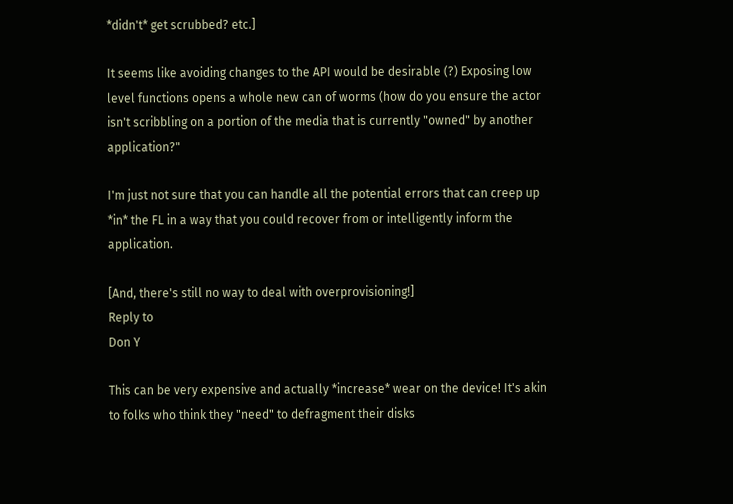*didn't* get scrubbed? etc.]

It seems like avoiding changes to the API would be desirable (?) Exposing low level functions opens a whole new can of worms (how do you ensure the actor isn't scribbling on a portion of the media that is currently "owned" by another application?"

I'm just not sure that you can handle all the potential errors that can creep up *in* the FL in a way that you could recover from or intelligently inform the application.

[And, there's still no way to deal with overprovisioning!]
Reply to
Don Y

This can be very expensive and actually *increase* wear on the device! It's akin to folks who think they "need" to defragment their disks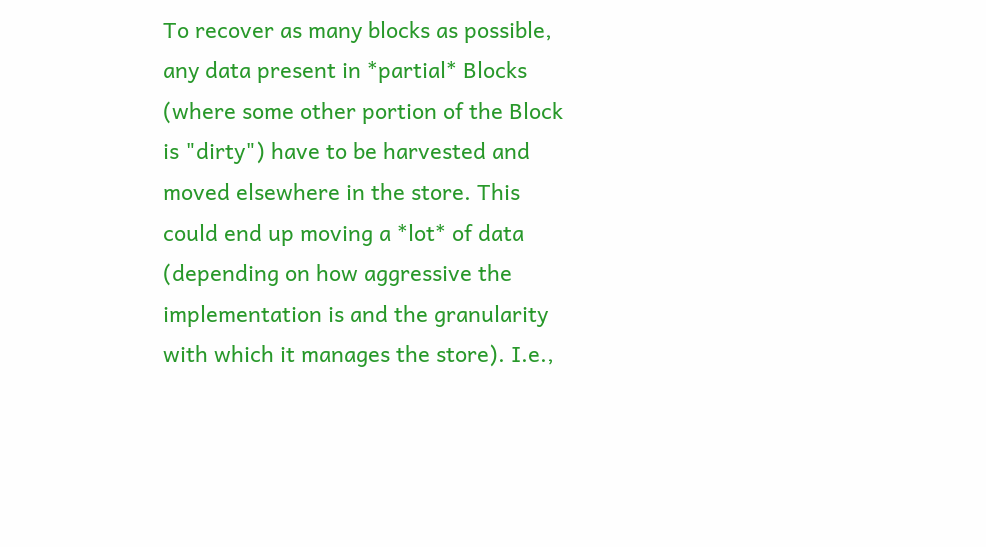To recover as many blocks as possible, any data present in *partial* Blocks (where some other portion of the Block is "dirty") have to be harvested and moved elsewhere in the store. This could end up moving a *lot* of data (depending on how aggressive the implementation is and the granularity with which it manages the store). I.e.,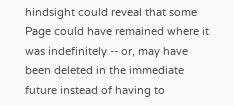hindsight could reveal that some Page could have remained where it was indefinitely -- or, may have been deleted in the immediate future instead of having to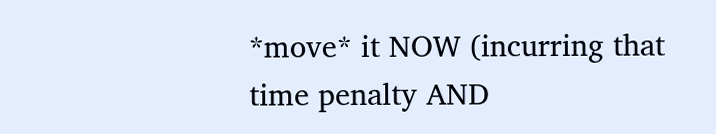*move* it NOW (incurring that time penalty AND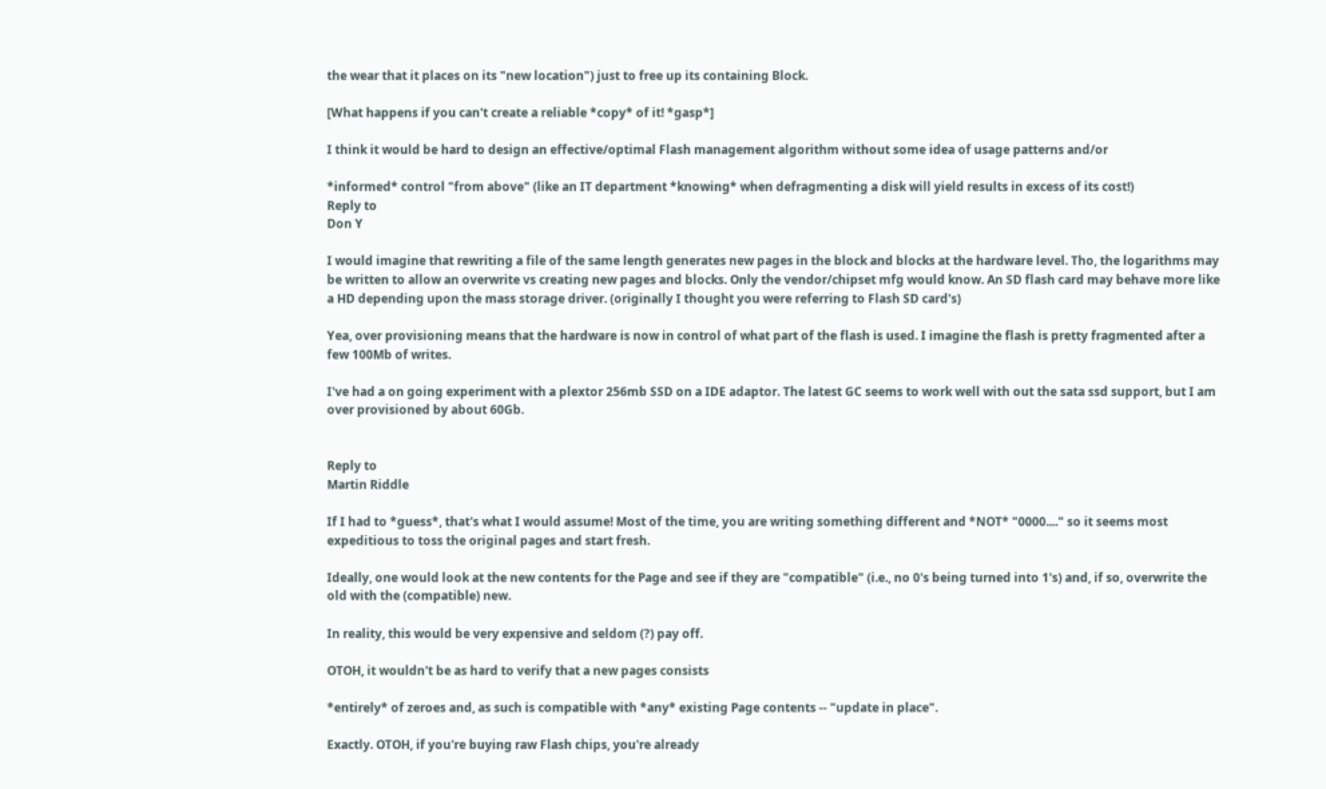the wear that it places on its "new location") just to free up its containing Block.

[What happens if you can't create a reliable *copy* of it! *gasp*]

I think it would be hard to design an effective/optimal Flash management algorithm without some idea of usage patterns and/or

*informed* control "from above" (like an IT department *knowing* when defragmenting a disk will yield results in excess of its cost!)
Reply to
Don Y

I would imagine that rewriting a file of the same length generates new pages in the block and blocks at the hardware level. Tho, the logarithms may be written to allow an overwrite vs creating new pages and blocks. Only the vendor/chipset mfg would know. An SD flash card may behave more like a HD depending upon the mass storage driver. (originally I thought you were referring to Flash SD card's)

Yea, over provisioning means that the hardware is now in control of what part of the flash is used. I imagine the flash is pretty fragmented after a few 100Mb of writes.

I've had a on going experiment with a plextor 256mb SSD on a IDE adaptor. The latest GC seems to work well with out the sata ssd support, but I am over provisioned by about 60Gb.


Reply to
Martin Riddle

If I had to *guess*, that's what I would assume! Most of the time, you are writing something different and *NOT* "0000...." so it seems most expeditious to toss the original pages and start fresh.

Ideally, one would look at the new contents for the Page and see if they are "compatible" (i.e., no 0's being turned into 1's) and, if so, overwrite the old with the (compatible) new.

In reality, this would be very expensive and seldom (?) pay off.

OTOH, it wouldn't be as hard to verify that a new pages consists

*entirely* of zeroes and, as such is compatible with *any* existing Page contents -- "update in place".

Exactly. OTOH, if you're buying raw Flash chips, you're already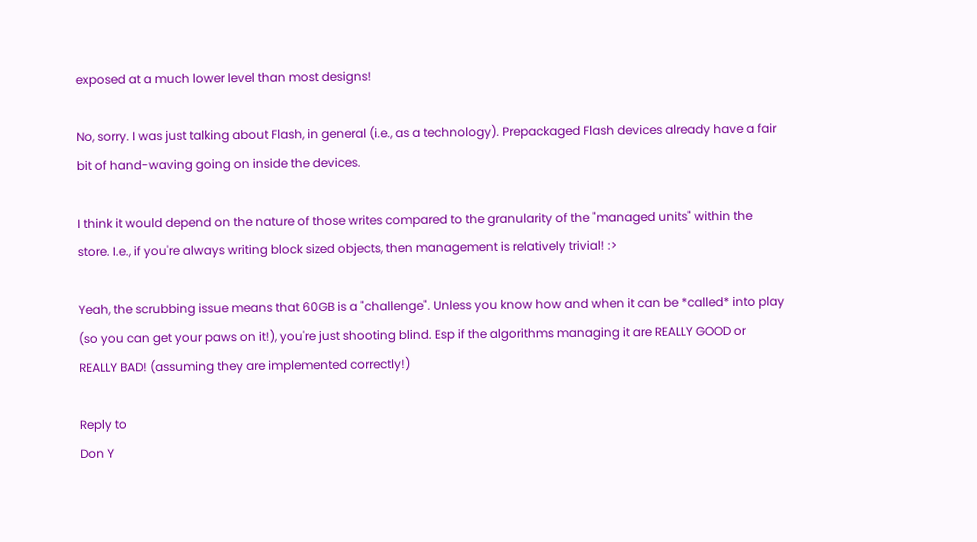exposed at a much lower level than most designs!

No, sorry. I was just talking about Flash, in general (i.e., as a technology). Prepackaged Flash devices already have a fair bit of hand-waving going on inside the devices.

I think it would depend on the nature of those writes compared to the granularity of the "managed units" within the store. I.e., if you're always writing block sized objects, then management is relatively trivial! :>

Yeah, the scrubbing issue means that 60GB is a "challenge". Unless you know how and when it can be *called* into play (so you can get your paws on it!), you're just shooting blind. Esp if the algorithms managing it are REALLY GOOD or REALLY BAD! (assuming they are implemented correctly!)

Reply to
Don Y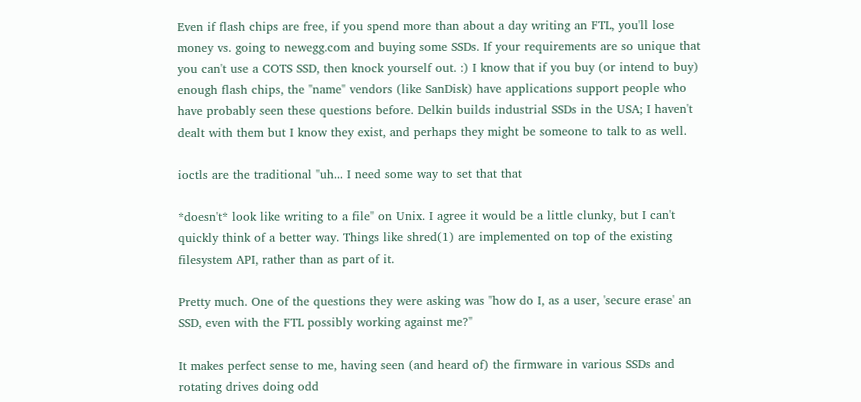Even if flash chips are free, if you spend more than about a day writing an FTL, you'll lose money vs. going to newegg.com and buying some SSDs. If your requirements are so unique that you can't use a COTS SSD, then knock yourself out. :) I know that if you buy (or intend to buy) enough flash chips, the "name" vendors (like SanDisk) have applications support people who have probably seen these questions before. Delkin builds industrial SSDs in the USA; I haven't dealt with them but I know they exist, and perhaps they might be someone to talk to as well.

ioctls are the traditional "uh... I need some way to set that that

*doesn't* look like writing to a file" on Unix. I agree it would be a little clunky, but I can't quickly think of a better way. Things like shred(1) are implemented on top of the existing filesystem API, rather than as part of it.

Pretty much. One of the questions they were asking was "how do I, as a user, 'secure erase' an SSD, even with the FTL possibly working against me?"

It makes perfect sense to me, having seen (and heard of) the firmware in various SSDs and rotating drives doing odd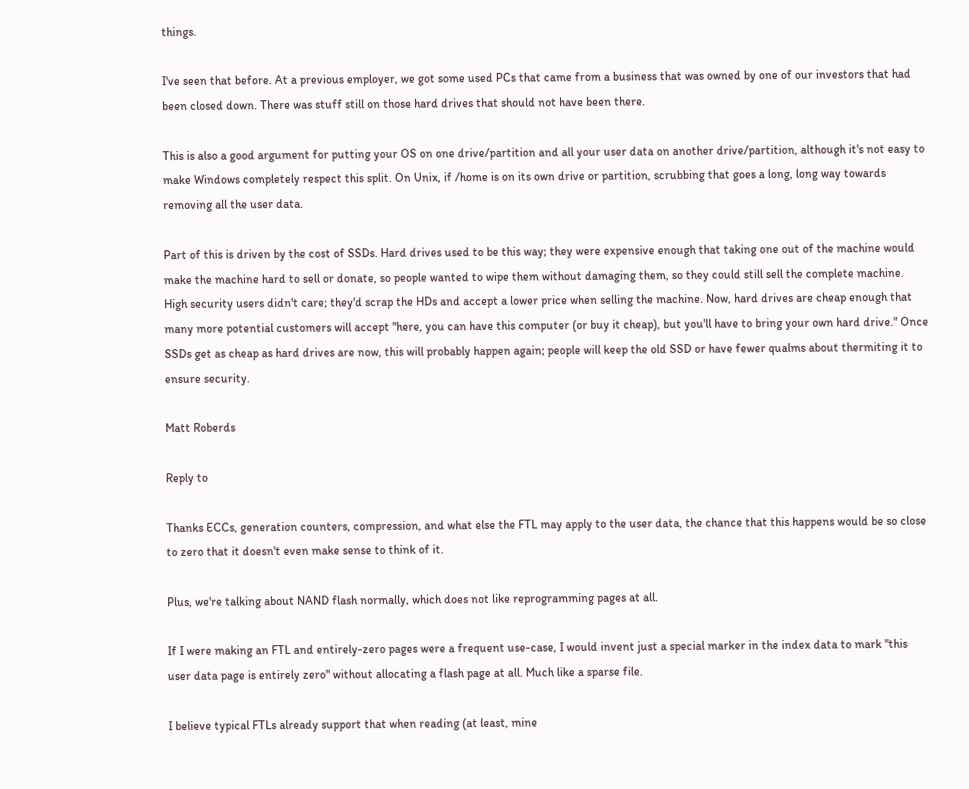things.

I've seen that before. At a previous employer, we got some used PCs that came from a business that was owned by one of our investors that had been closed down. There was stuff still on those hard drives that should not have been there.

This is also a good argument for putting your OS on one drive/partition and all your user data on another drive/partition, although it's not easy to make Windows completely respect this split. On Unix, if /home is on its own drive or partition, scrubbing that goes a long, long way towards removing all the user data.

Part of this is driven by the cost of SSDs. Hard drives used to be this way; they were expensive enough that taking one out of the machine would make the machine hard to sell or donate, so people wanted to wipe them without damaging them, so they could still sell the complete machine. High security users didn't care; they'd scrap the HDs and accept a lower price when selling the machine. Now, hard drives are cheap enough that many more potential customers will accept "here, you can have this computer (or buy it cheap), but you'll have to bring your own hard drive." Once SSDs get as cheap as hard drives are now, this will probably happen again; people will keep the old SSD or have fewer qualms about thermiting it to ensure security.

Matt Roberds

Reply to

Thanks ECCs, generation counters, compression, and what else the FTL may apply to the user data, the chance that this happens would be so close to zero that it doesn't even make sense to think of it.

Plus, we're talking about NAND flash normally, which does not like reprogramming pages at all.

If I were making an FTL and entirely-zero pages were a frequent use-case, I would invent just a special marker in the index data to mark "this user data page is entirely zero" without allocating a flash page at all. Much like a sparse file.

I believe typical FTLs already support that when reading (at least, mine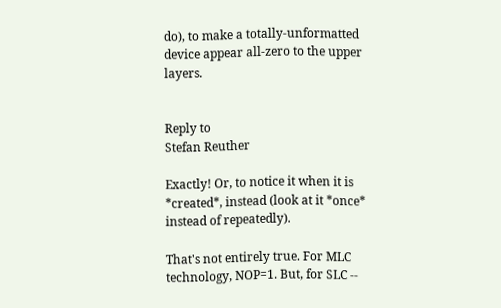do), to make a totally-unformatted device appear all-zero to the upper layers.


Reply to
Stefan Reuther

Exactly! Or, to notice it when it is *created*, instead (look at it *once* instead of repeatedly).

That's not entirely true. For MLC technology, NOP=1. But, for SLC --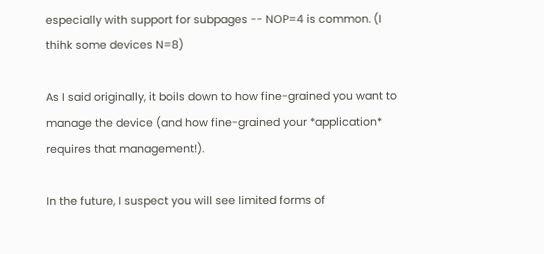especially with support for subpages -- NOP=4 is common. (I thihk some devices N=8)

As I said originally, it boils down to how fine-grained you want to manage the device (and how fine-grained your *application* requires that management!).

In the future, I suspect you will see limited forms of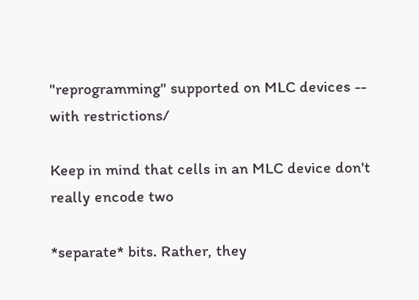"reprogramming" supported on MLC devices -- with restrictions/

Keep in mind that cells in an MLC device don't really encode two

*separate* bits. Rather, they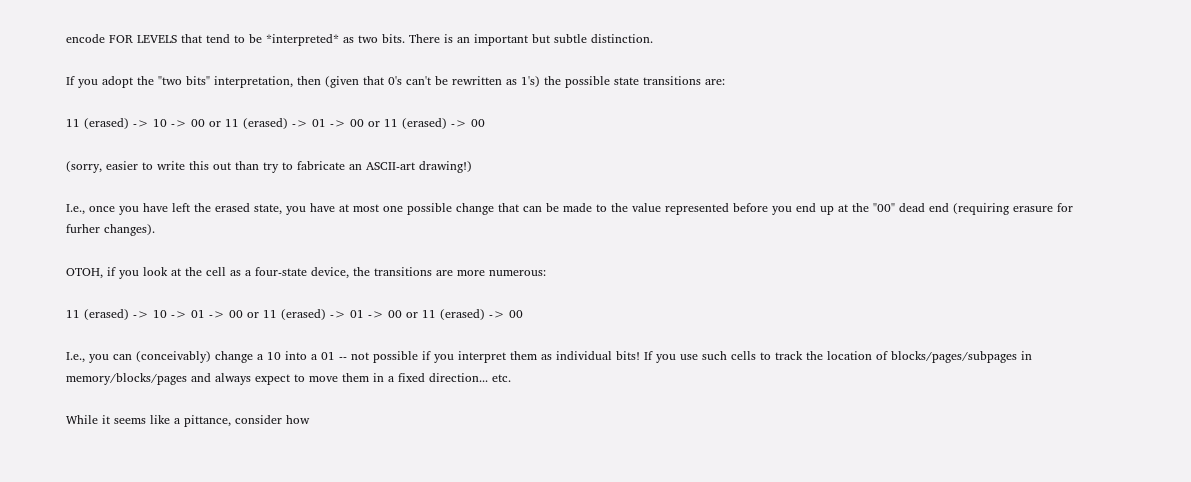encode FOR LEVELS that tend to be *interpreted* as two bits. There is an important but subtle distinction.

If you adopt the "two bits" interpretation, then (given that 0's can't be rewritten as 1's) the possible state transitions are:

11 (erased) -> 10 -> 00 or 11 (erased) -> 01 -> 00 or 11 (erased) -> 00

(sorry, easier to write this out than try to fabricate an ASCII-art drawing!)

I.e., once you have left the erased state, you have at most one possible change that can be made to the value represented before you end up at the "00" dead end (requiring erasure for furher changes).

OTOH, if you look at the cell as a four-state device, the transitions are more numerous:

11 (erased) -> 10 -> 01 -> 00 or 11 (erased) -> 01 -> 00 or 11 (erased) -> 00

I.e., you can (conceivably) change a 10 into a 01 -- not possible if you interpret them as individual bits! If you use such cells to track the location of blocks/pages/subpages in memory/blocks/pages and always expect to move them in a fixed direction... etc.

While it seems like a pittance, consider how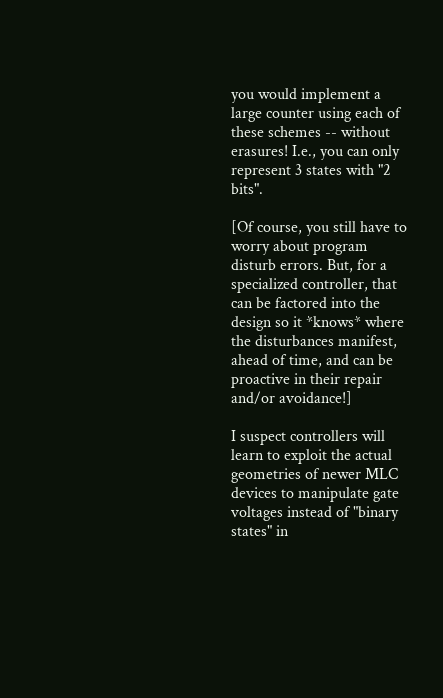you would implement a large counter using each of these schemes -- without erasures! I.e., you can only represent 3 states with "2 bits".

[Of course, you still have to worry about program disturb errors. But, for a specialized controller, that can be factored into the design so it *knows* where the disturbances manifest, ahead of time, and can be proactive in their repair and/or avoidance!]

I suspect controllers will learn to exploit the actual geometries of newer MLC devices to manipulate gate voltages instead of "binary states" in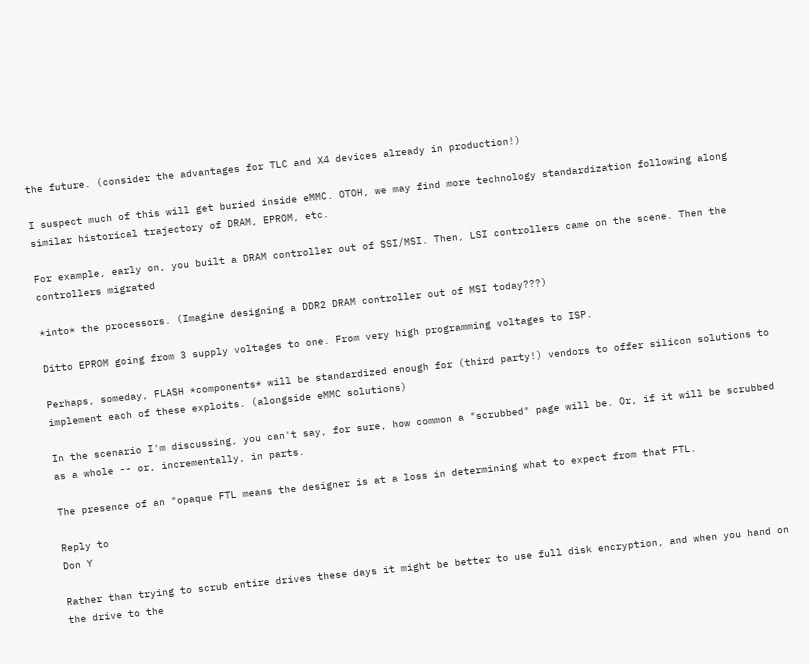the future. (consider the advantages for TLC and X4 devices already in production!)

I suspect much of this will get buried inside eMMC. OTOH, we may find more technology standardization following along similar historical trajectory of DRAM, EPROM, etc.

For example, early on, you built a DRAM controller out of SSI/MSI. Then, LSI controllers came on the scene. Then the controllers migrated

*into* the processors. (Imagine designing a DDR2 DRAM controller out of MSI today???)

Ditto EPROM going from 3 supply voltages to one. From very high programming voltages to ISP.

Perhaps, someday, FLASH *components* will be standardized enough for (third party!) vendors to offer silicon solutions to implement each of these exploits. (alongside eMMC solutions)

In the scenario I'm discussing, you can't say, for sure, how common a "scrubbed" page will be. Or, if it will be scrubbed as a whole -- or, incrementally, in parts.

The presence of an "opaque FTL means the designer is at a loss in determining what to expect from that FTL.

Reply to
Don Y

Rather than trying to scrub entire drives these days it might be better to use full disk encryption, and when you hand on the drive to the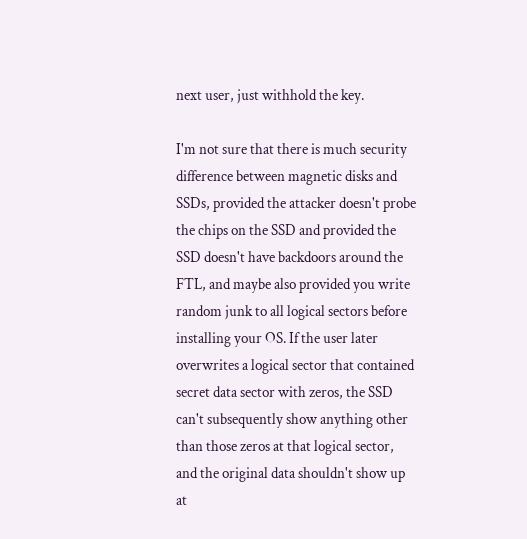next user, just withhold the key.

I'm not sure that there is much security difference between magnetic disks and SSDs, provided the attacker doesn't probe the chips on the SSD and provided the SSD doesn't have backdoors around the FTL, and maybe also provided you write random junk to all logical sectors before installing your OS. If the user later overwrites a logical sector that contained secret data sector with zeros, the SSD can't subsequently show anything other than those zeros at that logical sector, and the original data shouldn't show up at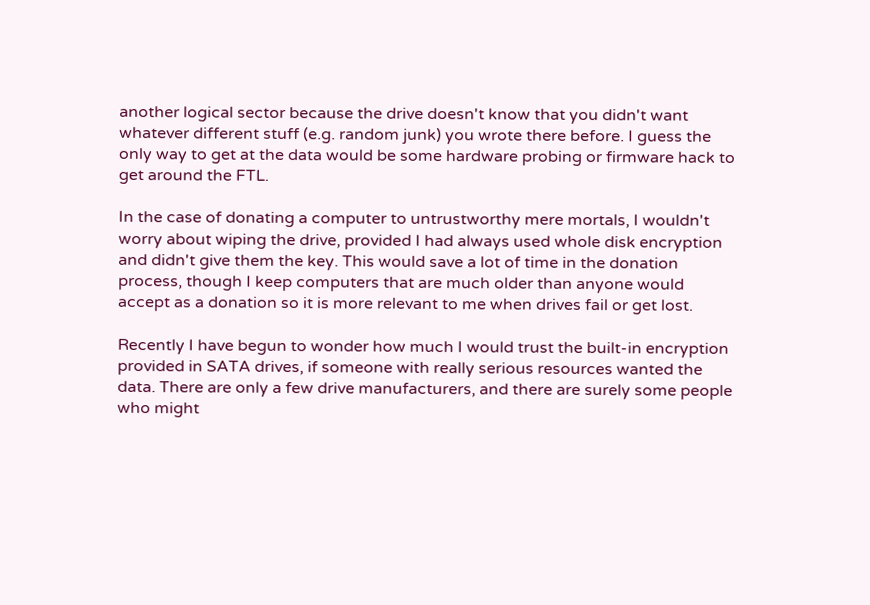another logical sector because the drive doesn't know that you didn't want whatever different stuff (e.g. random junk) you wrote there before. I guess the only way to get at the data would be some hardware probing or firmware hack to get around the FTL.

In the case of donating a computer to untrustworthy mere mortals, I wouldn't worry about wiping the drive, provided I had always used whole disk encryption and didn't give them the key. This would save a lot of time in the donation process, though I keep computers that are much older than anyone would accept as a donation so it is more relevant to me when drives fail or get lost.

Recently I have begun to wonder how much I would trust the built-in encryption provided in SATA drives, if someone with really serious resources wanted the data. There are only a few drive manufacturers, and there are surely some people who might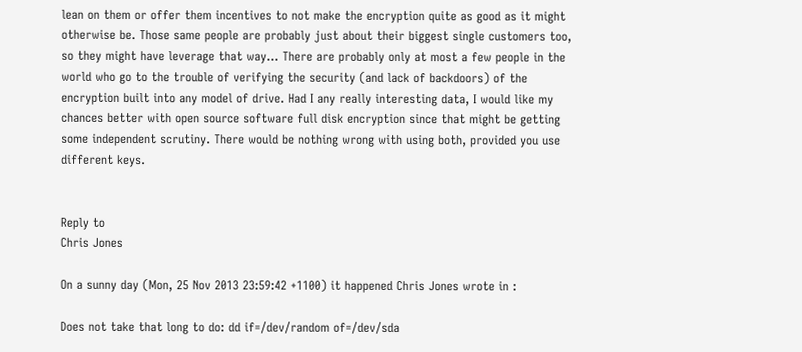lean on them or offer them incentives to not make the encryption quite as good as it might otherwise be. Those same people are probably just about their biggest single customers too, so they might have leverage that way... There are probably only at most a few people in the world who go to the trouble of verifying the security (and lack of backdoors) of the encryption built into any model of drive. Had I any really interesting data, I would like my chances better with open source software full disk encryption since that might be getting some independent scrutiny. There would be nothing wrong with using both, provided you use different keys.


Reply to
Chris Jones

On a sunny day (Mon, 25 Nov 2013 23:59:42 +1100) it happened Chris Jones wrote in :

Does not take that long to do: dd if=/dev/random of=/dev/sda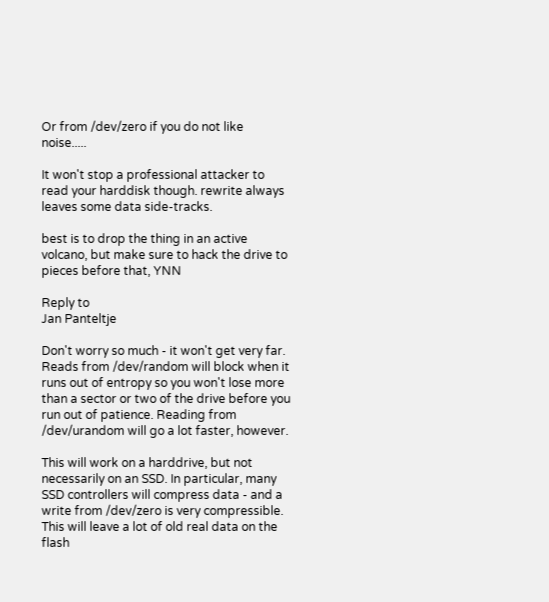Or from /dev/zero if you do not like noise.....

It won't stop a professional attacker to read your harddisk though. rewrite always leaves some data side-tracks.

best is to drop the thing in an active volcano, but make sure to hack the drive to pieces before that, YNN

Reply to
Jan Panteltje

Don't worry so much - it won't get very far. Reads from /dev/random will block when it runs out of entropy so you won't lose more than a sector or two of the drive before you run out of patience. Reading from /dev/urandom will go a lot faster, however.

This will work on a harddrive, but not necessarily on an SSD. In particular, many SSD controllers will compress data - and a write from /dev/zero is very compressible. This will leave a lot of old real data on the flash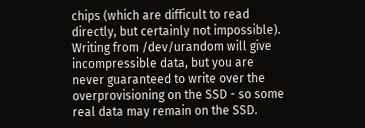chips (which are difficult to read directly, but certainly not impossible). Writing from /dev/urandom will give incompressible data, but you are never guaranteed to write over the overprovisioning on the SSD - so some real data may remain on the SSD.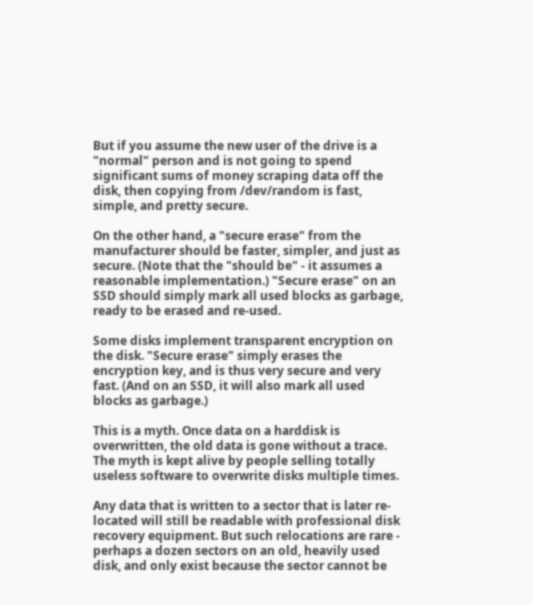But if you assume the new user of the drive is a "normal" person and is not going to spend significant sums of money scraping data off the disk, then copying from /dev/random is fast, simple, and pretty secure.

On the other hand, a "secure erase" from the manufacturer should be faster, simpler, and just as secure. (Note that the "should be" - it assumes a reasonable implementation.) "Secure erase" on an SSD should simply mark all used blocks as garbage, ready to be erased and re-used.

Some disks implement transparent encryption on the disk. "Secure erase" simply erases the encryption key, and is thus very secure and very fast. (And on an SSD, it will also mark all used blocks as garbage.)

This is a myth. Once data on a harddisk is overwritten, the old data is gone without a trace. The myth is kept alive by people selling totally useless software to overwrite disks multiple times.

Any data that is written to a sector that is later re-located will still be readable with professional disk recovery equipment. But such relocations are rare - perhaps a dozen sectors on an old, heavily used disk, and only exist because the sector cannot be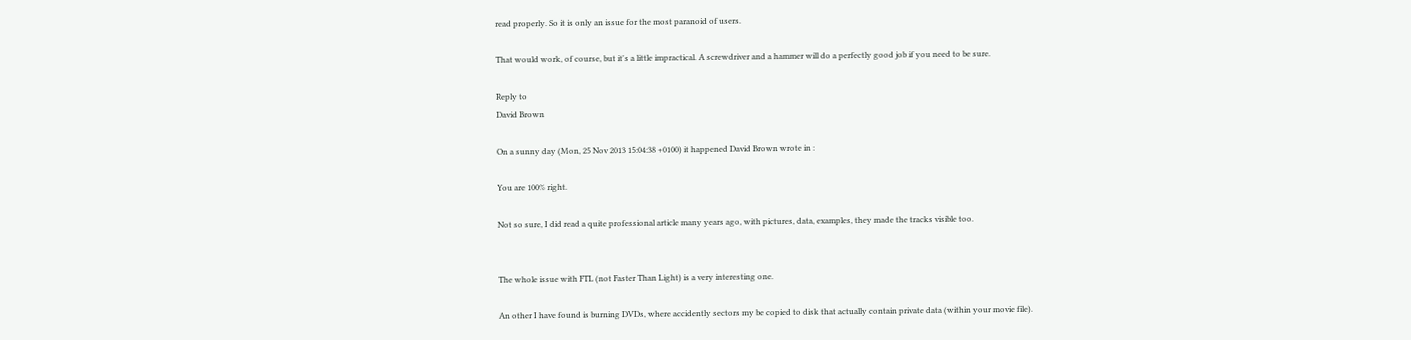read properly. So it is only an issue for the most paranoid of users.

That would work, of course, but it's a little impractical. A screwdriver and a hammer will do a perfectly good job if you need to be sure.

Reply to
David Brown

On a sunny day (Mon, 25 Nov 2013 15:04:38 +0100) it happened David Brown wrote in :

You are 100% right.

Not so sure, I did read a quite professional article many years ago, with pictures, data, examples, they made the tracks visible too.


The whole issue with FTL (not Faster Than Light) is a very interesting one.

An other I have found is burning DVDs, where accidently sectors my be copied to disk that actually contain private data (within your movie file).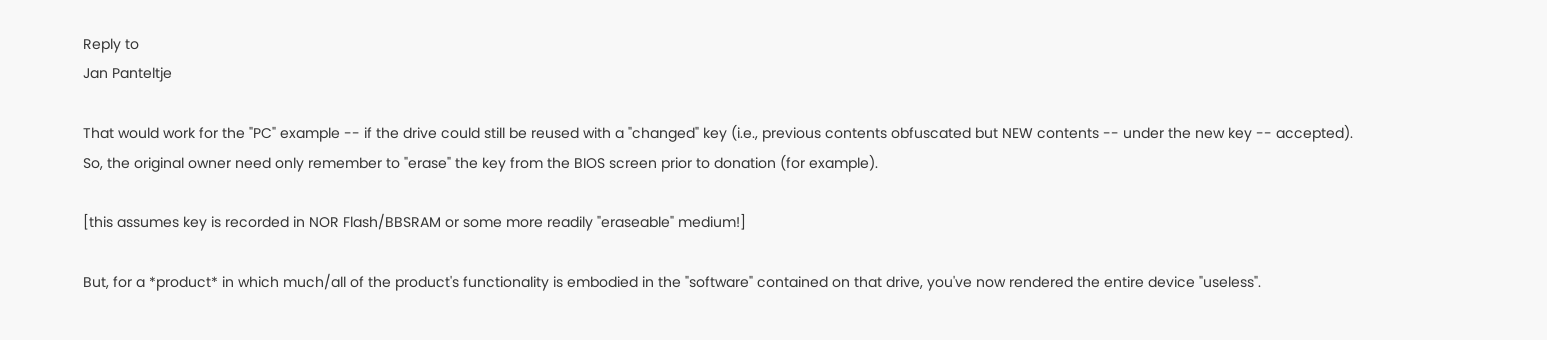Reply to
Jan Panteltje

That would work for the "PC" example -- if the drive could still be reused with a "changed" key (i.e., previous contents obfuscated but NEW contents -- under the new key -- accepted). So, the original owner need only remember to "erase" the key from the BIOS screen prior to donation (for example).

[this assumes key is recorded in NOR Flash/BBSRAM or some more readily "eraseable" medium!]

But, for a *product* in which much/all of the product's functionality is embodied in the "software" contained on that drive, you've now rendered the entire device "useless".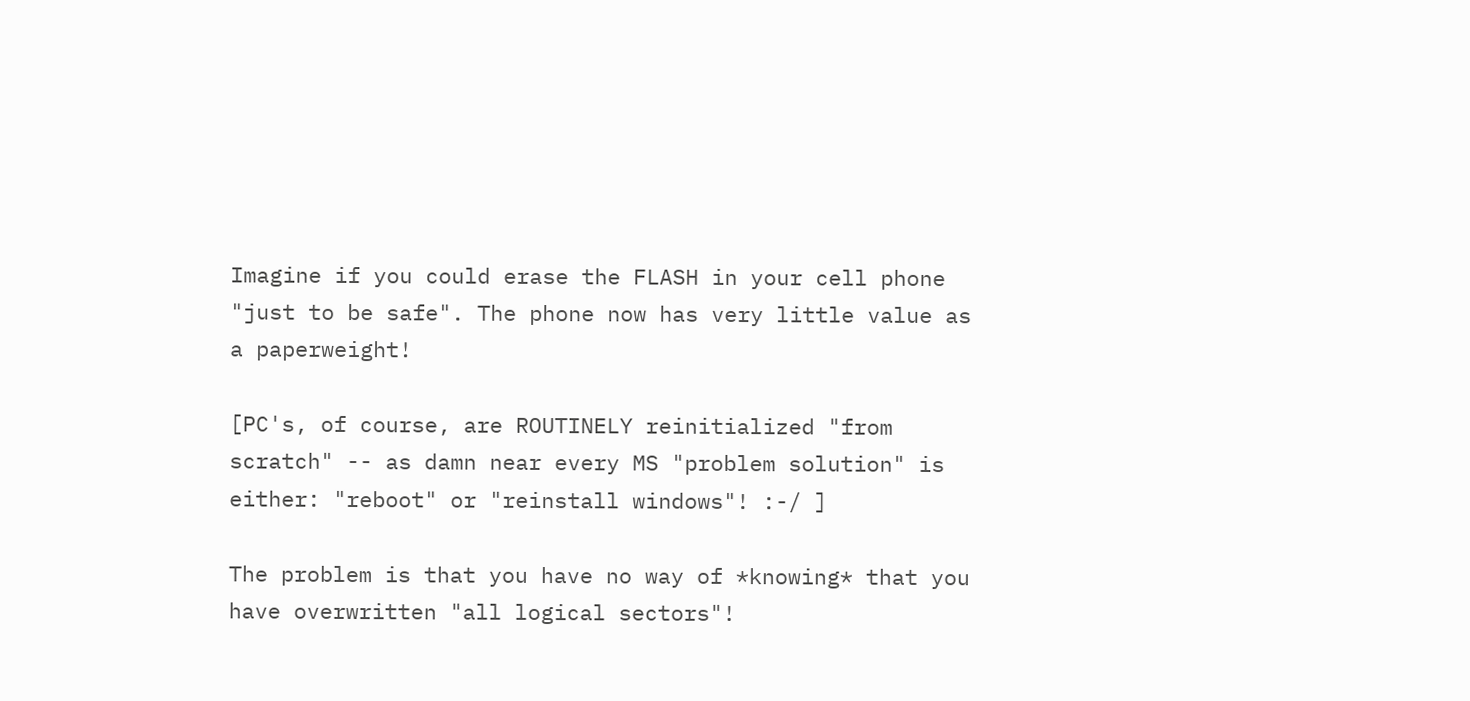Imagine if you could erase the FLASH in your cell phone "just to be safe". The phone now has very little value as a paperweight!

[PC's, of course, are ROUTINELY reinitialized "from scratch" -- as damn near every MS "problem solution" is either: "reboot" or "reinstall windows"! :-/ ]

The problem is that you have no way of *knowing* that you have overwritten "all logical sectors"!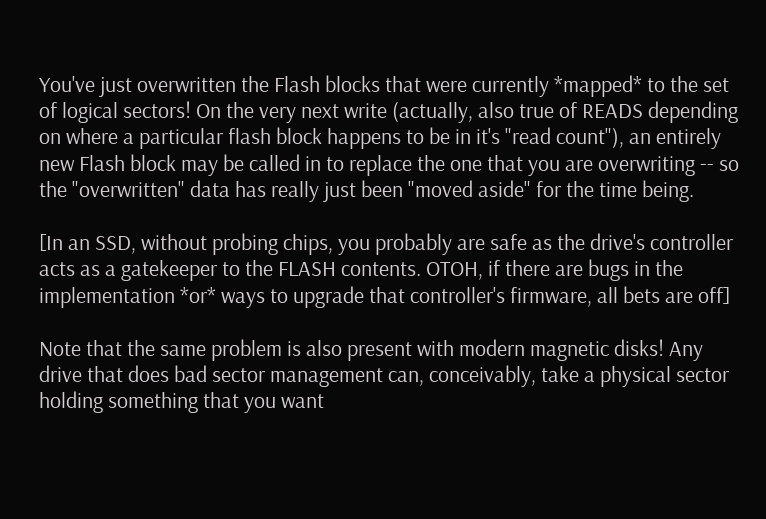You've just overwritten the Flash blocks that were currently *mapped* to the set of logical sectors! On the very next write (actually, also true of READS depending on where a particular flash block happens to be in it's "read count"), an entirely new Flash block may be called in to replace the one that you are overwriting -- so the "overwritten" data has really just been "moved aside" for the time being.

[In an SSD, without probing chips, you probably are safe as the drive's controller acts as a gatekeeper to the FLASH contents. OTOH, if there are bugs in the implementation *or* ways to upgrade that controller's firmware, all bets are off]

Note that the same problem is also present with modern magnetic disks! Any drive that does bad sector management can, conceivably, take a physical sector holding something that you want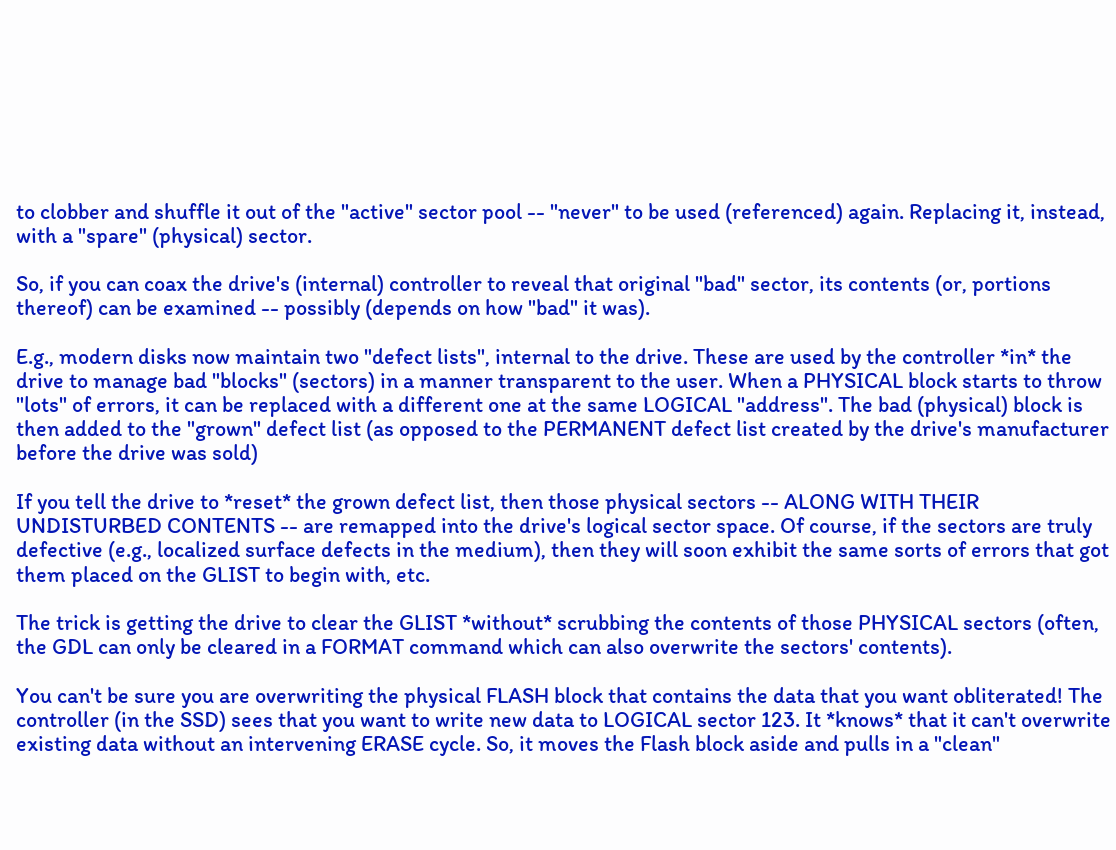to clobber and shuffle it out of the "active" sector pool -- "never" to be used (referenced) again. Replacing it, instead, with a "spare" (physical) sector.

So, if you can coax the drive's (internal) controller to reveal that original "bad" sector, its contents (or, portions thereof) can be examined -- possibly (depends on how "bad" it was).

E.g., modern disks now maintain two "defect lists", internal to the drive. These are used by the controller *in* the drive to manage bad "blocks" (sectors) in a manner transparent to the user. When a PHYSICAL block starts to throw "lots" of errors, it can be replaced with a different one at the same LOGICAL "address". The bad (physical) block is then added to the "grown" defect list (as opposed to the PERMANENT defect list created by the drive's manufacturer before the drive was sold)

If you tell the drive to *reset* the grown defect list, then those physical sectors -- ALONG WITH THEIR UNDISTURBED CONTENTS -- are remapped into the drive's logical sector space. Of course, if the sectors are truly defective (e.g., localized surface defects in the medium), then they will soon exhibit the same sorts of errors that got them placed on the GLIST to begin with, etc.

The trick is getting the drive to clear the GLIST *without* scrubbing the contents of those PHYSICAL sectors (often, the GDL can only be cleared in a FORMAT command which can also overwrite the sectors' contents).

You can't be sure you are overwriting the physical FLASH block that contains the data that you want obliterated! The controller (in the SSD) sees that you want to write new data to LOGICAL sector 123. It *knows* that it can't overwrite existing data without an intervening ERASE cycle. So, it moves the Flash block aside and pulls in a "clean"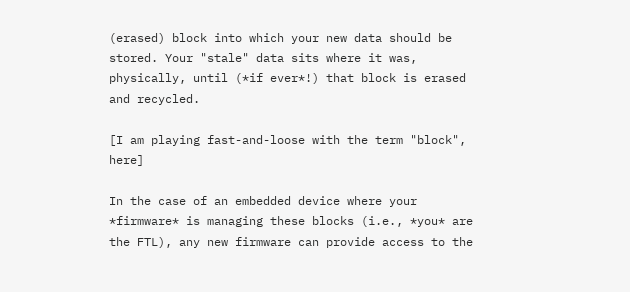(erased) block into which your new data should be stored. Your "stale" data sits where it was, physically, until (*if ever*!) that block is erased and recycled.

[I am playing fast-and-loose with the term "block", here]

In the case of an embedded device where your *firmware* is managing these blocks (i.e., *you* are the FTL), any new firmware can provide access to the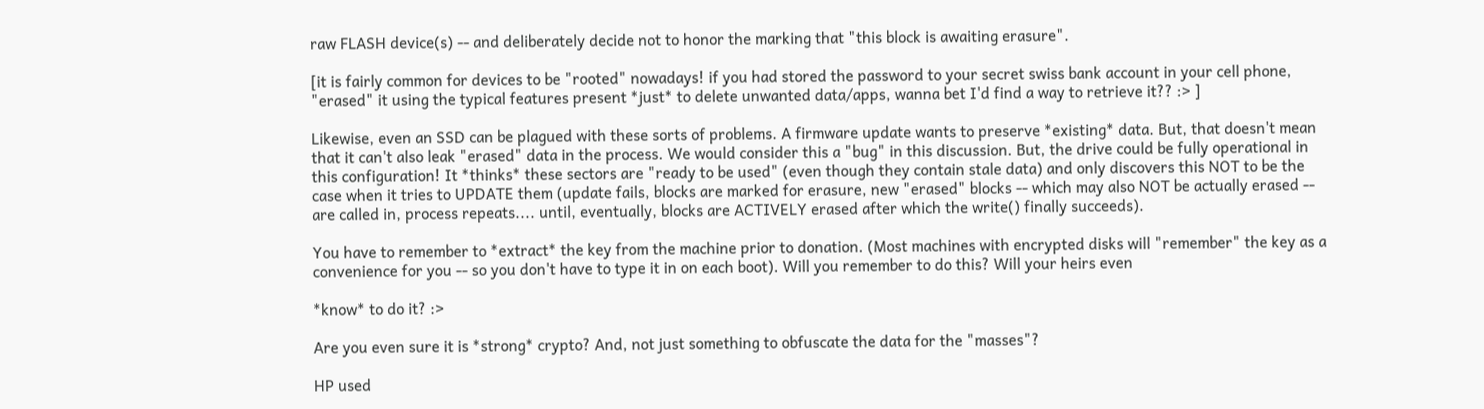raw FLASH device(s) -- and deliberately decide not to honor the marking that "this block is awaiting erasure".

[it is fairly common for devices to be "rooted" nowadays! if you had stored the password to your secret swiss bank account in your cell phone, "erased" it using the typical features present *just* to delete unwanted data/apps, wanna bet I'd find a way to retrieve it?? :> ]

Likewise, even an SSD can be plagued with these sorts of problems. A firmware update wants to preserve *existing* data. But, that doesn't mean that it can't also leak "erased" data in the process. We would consider this a "bug" in this discussion. But, the drive could be fully operational in this configuration! It *thinks* these sectors are "ready to be used" (even though they contain stale data) and only discovers this NOT to be the case when it tries to UPDATE them (update fails, blocks are marked for erasure, new "erased" blocks -- which may also NOT be actually erased -- are called in, process repeats.... until, eventually, blocks are ACTIVELY erased after which the write() finally succeeds).

You have to remember to *extract* the key from the machine prior to donation. (Most machines with encrypted disks will "remember" the key as a convenience for you -- so you don't have to type it in on each boot). Will you remember to do this? Will your heirs even

*know* to do it? :>

Are you even sure it is *strong* crypto? And, not just something to obfuscate the data for the "masses"?

HP used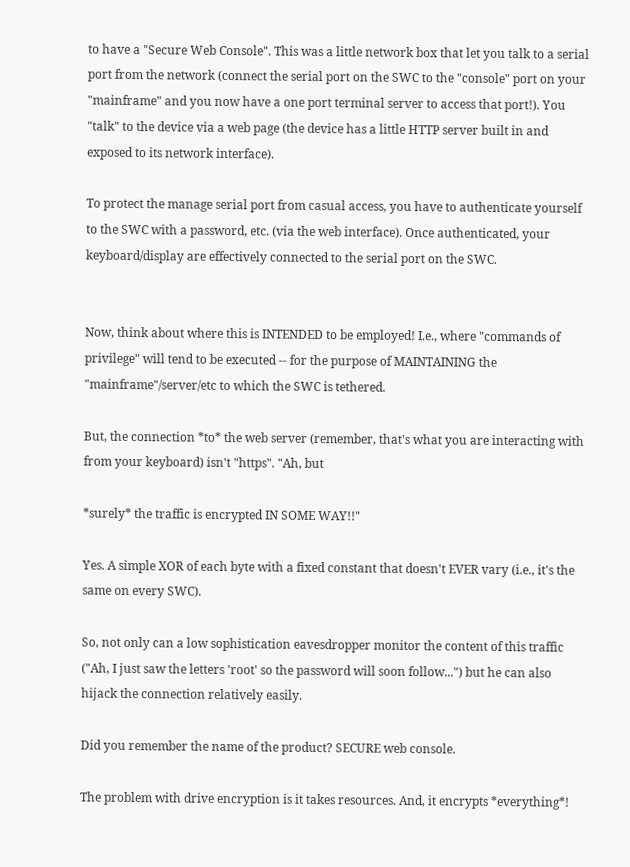to have a "Secure Web Console". This was a little network box that let you talk to a serial port from the network (connect the serial port on the SWC to the "console" port on your "mainframe" and you now have a one port terminal server to access that port!). You "talk" to the device via a web page (the device has a little HTTP server built in and exposed to its network interface).

To protect the manage serial port from casual access, you have to authenticate yourself to the SWC with a password, etc. (via the web interface). Once authenticated, your keyboard/display are effectively connected to the serial port on the SWC.


Now, think about where this is INTENDED to be employed! I.e., where "commands of privilege" will tend to be executed -- for the purpose of MAINTAINING the "mainframe"/server/etc to which the SWC is tethered.

But, the connection *to* the web server (remember, that's what you are interacting with from your keyboard) isn't "https". "Ah, but

*surely* the traffic is encrypted IN SOME WAY!!"

Yes. A simple XOR of each byte with a fixed constant that doesn't EVER vary (i.e., it's the same on every SWC).

So, not only can a low sophistication eavesdropper monitor the content of this traffic ("Ah, I just saw the letters 'root' so the password will soon follow...") but he can also hijack the connection relatively easily.

Did you remember the name of the product? SECURE web console.

The problem with drive encryption is it takes resources. And, it encrypts *everything*!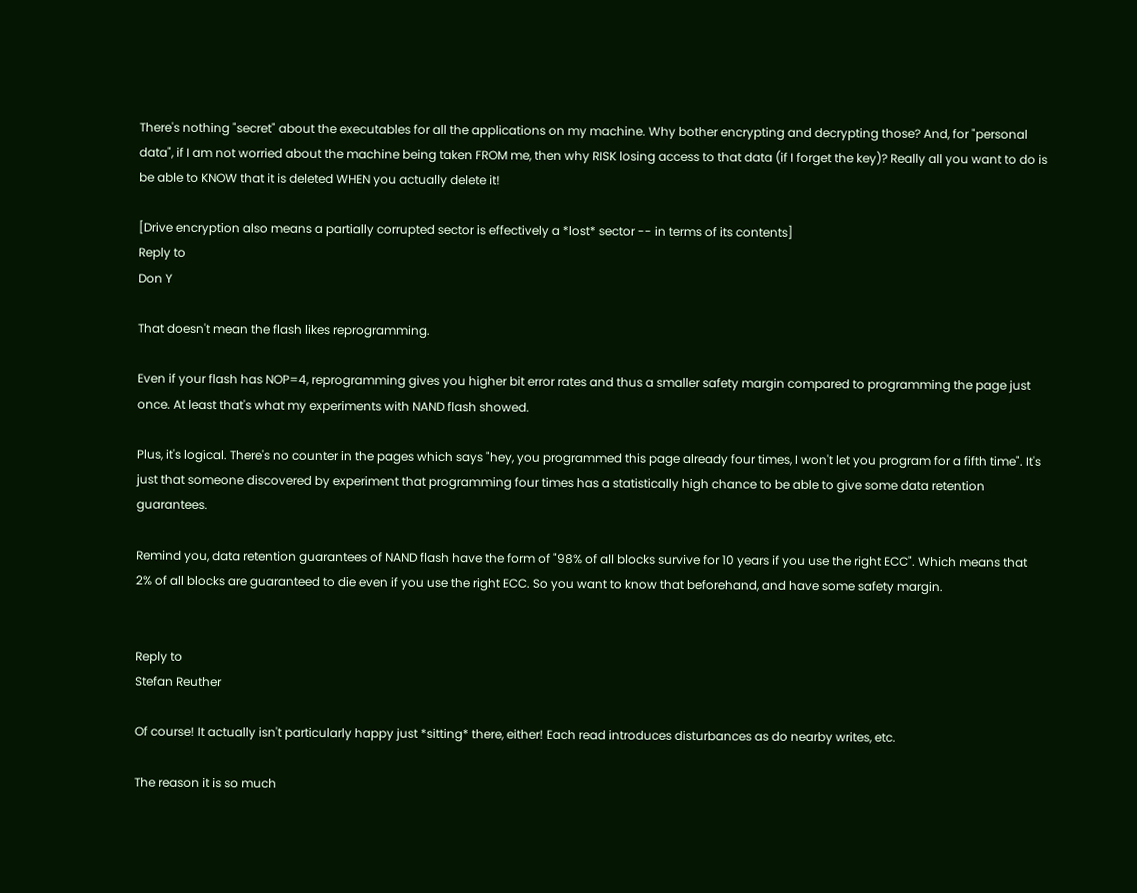There's nothing "secret" about the executables for all the applications on my machine. Why bother encrypting and decrypting those? And, for "personal data", if I am not worried about the machine being taken FROM me, then why RISK losing access to that data (if I forget the key)? Really all you want to do is be able to KNOW that it is deleted WHEN you actually delete it!

[Drive encryption also means a partially corrupted sector is effectively a *lost* sector -- in terms of its contents]
Reply to
Don Y

That doesn't mean the flash likes reprogramming.

Even if your flash has NOP=4, reprogramming gives you higher bit error rates and thus a smaller safety margin compared to programming the page just once. At least that's what my experiments with NAND flash showed.

Plus, it's logical. There's no counter in the pages which says "hey, you programmed this page already four times, I won't let you program for a fifth time". It's just that someone discovered by experiment that programming four times has a statistically high chance to be able to give some data retention guarantees.

Remind you, data retention guarantees of NAND flash have the form of "98% of all blocks survive for 10 years if you use the right ECC". Which means that 2% of all blocks are guaranteed to die even if you use the right ECC. So you want to know that beforehand, and have some safety margin.


Reply to
Stefan Reuther

Of course! It actually isn't particularly happy just *sitting* there, either! Each read introduces disturbances as do nearby writes, etc.

The reason it is so much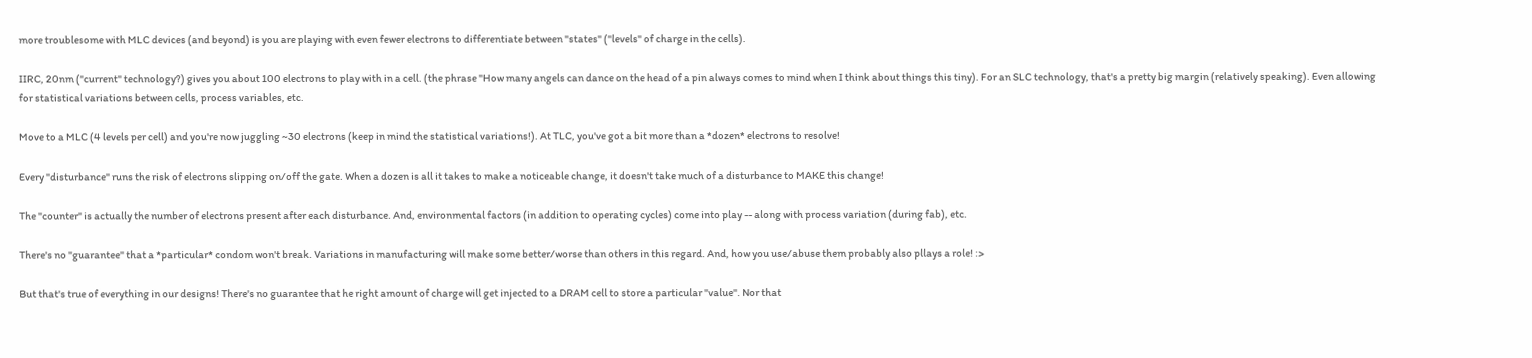more troublesome with MLC devices (and beyond) is you are playing with even fewer electrons to differentiate between "states" ("levels" of charge in the cells).

IIRC, 20nm ("current" technology?) gives you about 100 electrons to play with in a cell. (the phrase "How many angels can dance on the head of a pin always comes to mind when I think about things this tiny). For an SLC technology, that's a pretty big margin (relatively speaking). Even allowing for statistical variations between cells, process variables, etc.

Move to a MLC (4 levels per cell) and you're now juggling ~30 electrons (keep in mind the statistical variations!). At TLC, you've got a bit more than a *dozen* electrons to resolve!

Every "disturbance" runs the risk of electrons slipping on/off the gate. When a dozen is all it takes to make a noticeable change, it doesn't take much of a disturbance to MAKE this change!

The "counter" is actually the number of electrons present after each disturbance. And, environmental factors (in addition to operating cycles) come into play -- along with process variation (during fab), etc.

There's no "guarantee" that a *particular* condom won't break. Variations in manufacturing will make some better/worse than others in this regard. And, how you use/abuse them probably also pllays a role! :>

But that's true of everything in our designs! There's no guarantee that he right amount of charge will get injected to a DRAM cell to store a particular "value". Nor that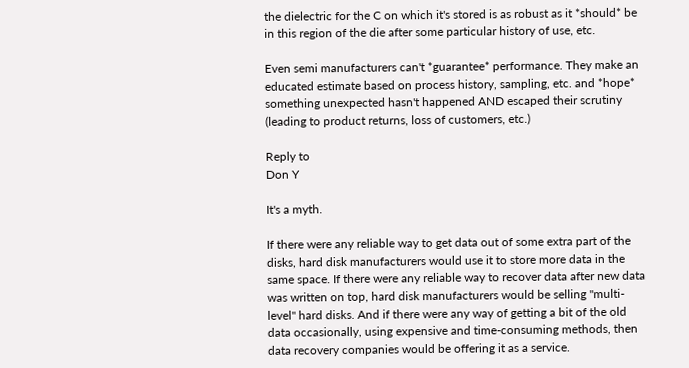the dielectric for the C on which it's stored is as robust as it *should* be in this region of the die after some particular history of use, etc.

Even semi manufacturers can't *guarantee* performance. They make an educated estimate based on process history, sampling, etc. and *hope* something unexpected hasn't happened AND escaped their scrutiny (leading to product returns, loss of customers, etc.)

Reply to
Don Y

It's a myth.

If there were any reliable way to get data out of some extra part of the disks, hard disk manufacturers would use it to store more data in the same space. If there were any reliable way to recover data after new data was written on top, hard disk manufacturers would be selling "multi-level" hard disks. And if there were any way of getting a bit of the old data occasionally, using expensive and time-consuming methods, then data recovery companies would be offering it as a service.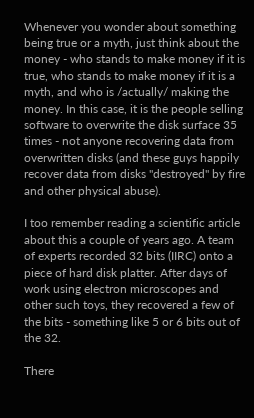Whenever you wonder about something being true or a myth, just think about the money - who stands to make money if it is true, who stands to make money if it is a myth, and who is /actually/ making the money. In this case, it is the people selling software to overwrite the disk surface 35 times - not anyone recovering data from overwritten disks (and these guys happily recover data from disks "destroyed" by fire and other physical abuse).

I too remember reading a scientific article about this a couple of years ago. A team of experts recorded 32 bits (IIRC) onto a piece of hard disk platter. After days of work using electron microscopes and other such toys, they recovered a few of the bits - something like 5 or 6 bits out of the 32.

There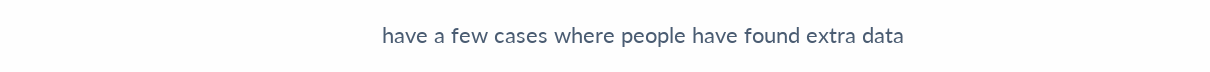have a few cases where people have found extra data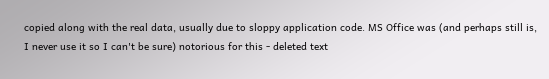copied along with the real data, usually due to sloppy application code. MS Office was (and perhaps still is, I never use it so I can't be sure) notorious for this - deleted text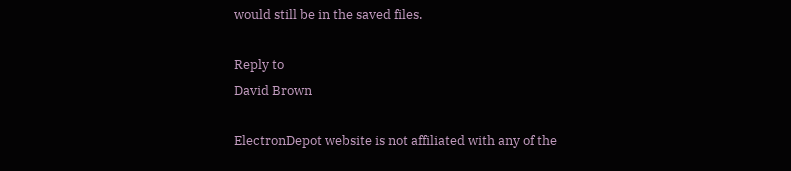would still be in the saved files.

Reply to
David Brown

ElectronDepot website is not affiliated with any of the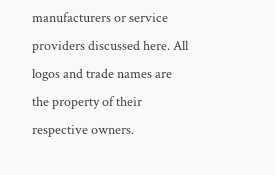manufacturers or service providers discussed here. All logos and trade names are the property of their respective owners.